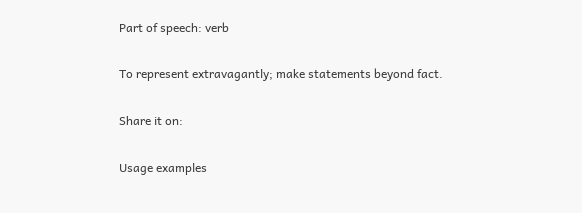Part of speech: verb

To represent extravagantly; make statements beyond fact.

Share it on:

Usage examples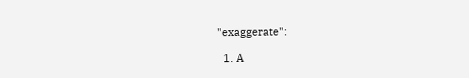"exaggerate":

  1. A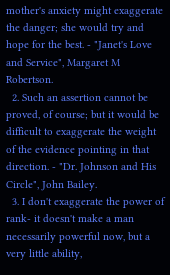mother's anxiety might exaggerate the danger; she would try and hope for the best. - "Janet's Love and Service", Margaret M Robertson.
  2. Such an assertion cannot be proved, of course; but it would be difficult to exaggerate the weight of the evidence pointing in that direction. - "Dr. Johnson and His Circle", John Bailey.
  3. I don't exaggerate the power of rank- it doesn't make a man necessarily powerful now, but a very little ability,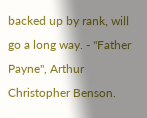backed up by rank, will go a long way. - "Father Payne", Arthur Christopher Benson.